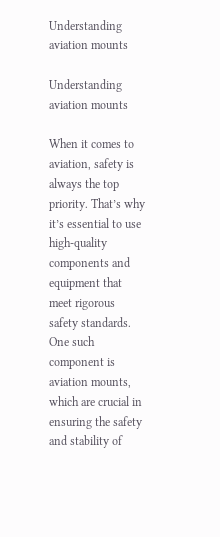Understanding aviation mounts

Understanding aviation mounts

When it comes to aviation, safety is always the top priority. That’s why it’s essential to use high-quality components and equipment that meet rigorous safety standards. One such component is aviation mounts, which are crucial in ensuring the safety and stability of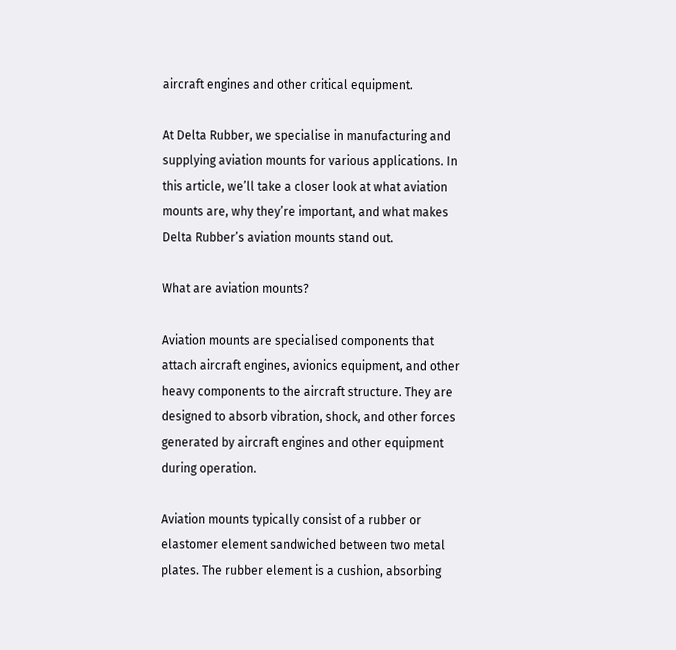aircraft engines and other critical equipment.

At Delta Rubber, we specialise in manufacturing and supplying aviation mounts for various applications. In this article, we’ll take a closer look at what aviation mounts are, why they’re important, and what makes Delta Rubber’s aviation mounts stand out.

What are aviation mounts?

Aviation mounts are specialised components that attach aircraft engines, avionics equipment, and other heavy components to the aircraft structure. They are designed to absorb vibration, shock, and other forces generated by aircraft engines and other equipment during operation.

Aviation mounts typically consist of a rubber or elastomer element sandwiched between two metal plates. The rubber element is a cushion, absorbing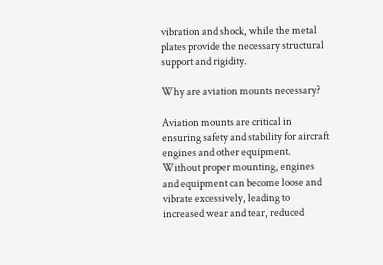vibration and shock, while the metal plates provide the necessary structural support and rigidity.

Why are aviation mounts necessary?

Aviation mounts are critical in ensuring safety and stability for aircraft engines and other equipment. Without proper mounting, engines and equipment can become loose and vibrate excessively, leading to increased wear and tear, reduced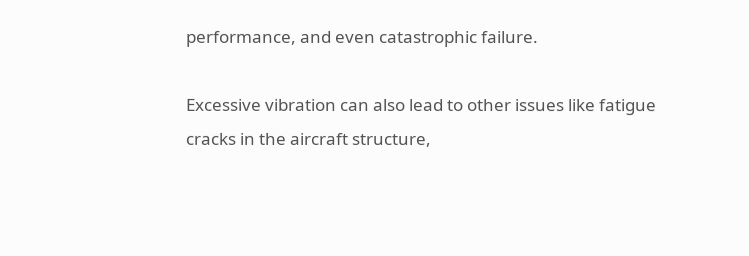performance, and even catastrophic failure.

Excessive vibration can also lead to other issues like fatigue cracks in the aircraft structure,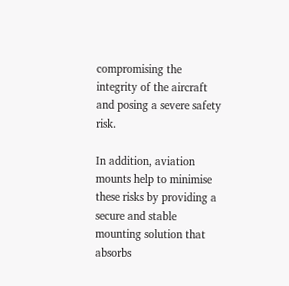compromising the integrity of the aircraft and posing a severe safety risk.

In addition, aviation mounts help to minimise these risks by providing a secure and stable mounting solution that absorbs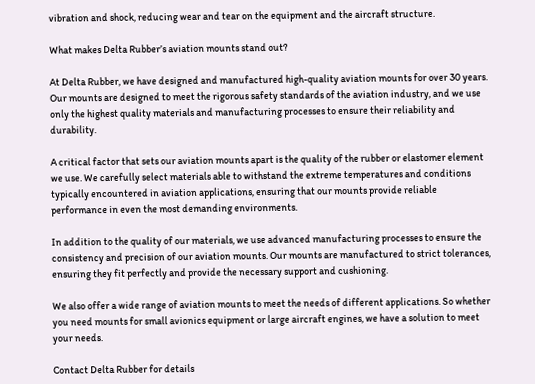vibration and shock, reducing wear and tear on the equipment and the aircraft structure.

What makes Delta Rubber’s aviation mounts stand out?

At Delta Rubber, we have designed and manufactured high-quality aviation mounts for over 30 years. Our mounts are designed to meet the rigorous safety standards of the aviation industry, and we use only the highest quality materials and manufacturing processes to ensure their reliability and durability.

A critical factor that sets our aviation mounts apart is the quality of the rubber or elastomer element we use. We carefully select materials able to withstand the extreme temperatures and conditions typically encountered in aviation applications, ensuring that our mounts provide reliable performance in even the most demanding environments.

In addition to the quality of our materials, we use advanced manufacturing processes to ensure the consistency and precision of our aviation mounts. Our mounts are manufactured to strict tolerances, ensuring they fit perfectly and provide the necessary support and cushioning.

We also offer a wide range of aviation mounts to meet the needs of different applications. So whether you need mounts for small avionics equipment or large aircraft engines, we have a solution to meet your needs.

Contact Delta Rubber for details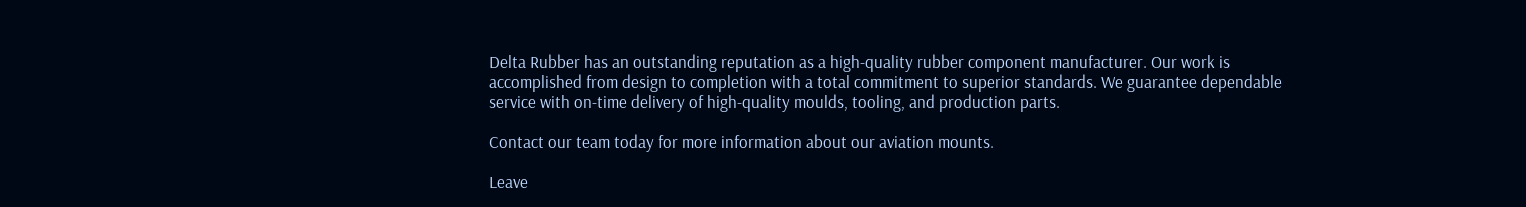Delta Rubber has an outstanding reputation as a high-quality rubber component manufacturer. Our work is accomplished from design to completion with a total commitment to superior standards. We guarantee dependable service with on-time delivery of high-quality moulds, tooling, and production parts.

Contact our team today for more information about our aviation mounts.

Leave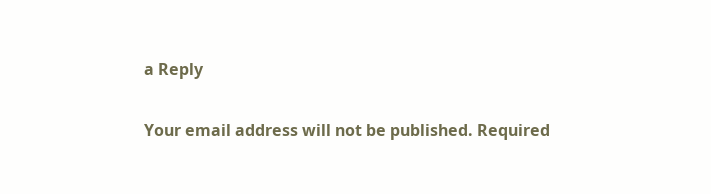a Reply

Your email address will not be published. Required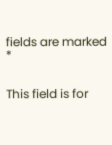fields are marked *


This field is for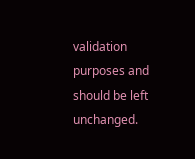validation purposes and should be left unchanged.